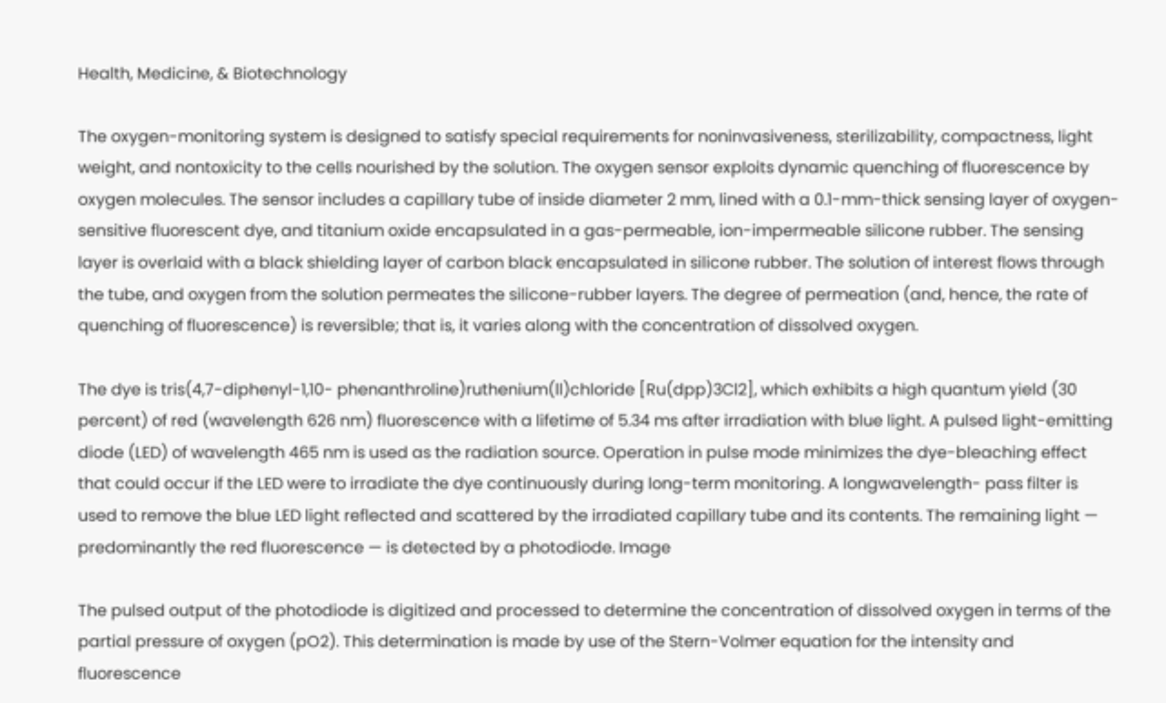Health, Medicine, & Biotechnology

The oxygen-monitoring system is designed to satisfy special requirements for noninvasiveness, sterilizability, compactness, light weight, and nontoxicity to the cells nourished by the solution. The oxygen sensor exploits dynamic quenching of fluorescence by oxygen molecules. The sensor includes a capillary tube of inside diameter 2 mm, lined with a 0.1-mm-thick sensing layer of oxygen-sensitive fluorescent dye, and titanium oxide encapsulated in a gas-permeable, ion-impermeable silicone rubber. The sensing layer is overlaid with a black shielding layer of carbon black encapsulated in silicone rubber. The solution of interest flows through the tube, and oxygen from the solution permeates the silicone-rubber layers. The degree of permeation (and, hence, the rate of quenching of fluorescence) is reversible; that is, it varies along with the concentration of dissolved oxygen.

The dye is tris(4,7-diphenyl-1,10- phenanthroline)ruthenium(ll)chloride [Ru(dpp)3Cl2], which exhibits a high quantum yield (30 percent) of red (wavelength 626 nm) fluorescence with a lifetime of 5.34 ms after irradiation with blue light. A pulsed light-emitting diode (LED) of wavelength 465 nm is used as the radiation source. Operation in pulse mode minimizes the dye-bleaching effect that could occur if the LED were to irradiate the dye continuously during long-term monitoring. A longwavelength- pass filter is used to remove the blue LED light reflected and scattered by the irradiated capillary tube and its contents. The remaining light — predominantly the red fluorescence — is detected by a photodiode. Image

The pulsed output of the photodiode is digitized and processed to determine the concentration of dissolved oxygen in terms of the partial pressure of oxygen (pO2). This determination is made by use of the Stern-Volmer equation for the intensity and fluorescence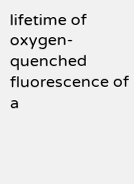lifetime of oxygen-quenched fluorescence of a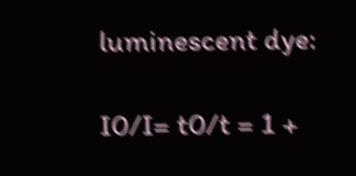luminescent dye:

I0/I= t0/t = 1 +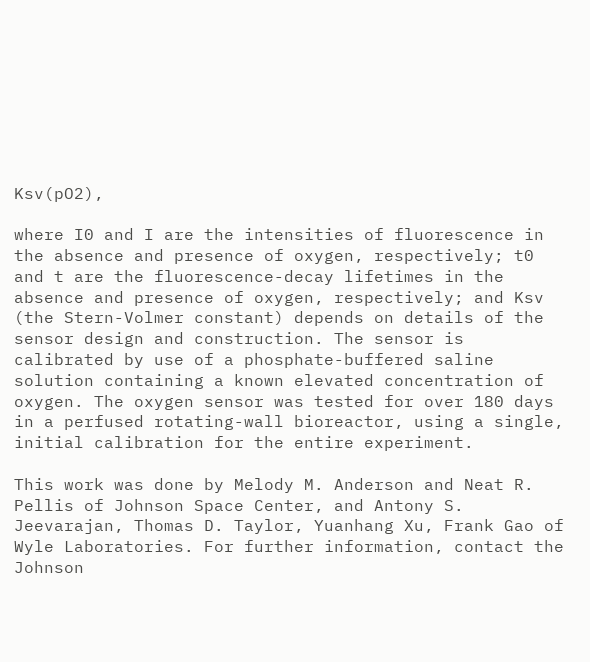Ksv(pO2),

where I0 and I are the intensities of fluorescence in the absence and presence of oxygen, respectively; t0 and t are the fluorescence-decay lifetimes in the absence and presence of oxygen, respectively; and Ksv (the Stern-Volmer constant) depends on details of the sensor design and construction. The sensor is calibrated by use of a phosphate-buffered saline solution containing a known elevated concentration of oxygen. The oxygen sensor was tested for over 180 days in a perfused rotating-wall bioreactor, using a single, initial calibration for the entire experiment.

This work was done by Melody M. Anderson and Neat R. Pellis of Johnson Space Center, and Antony S. Jeevarajan, Thomas D. Taylor, Yuanhang Xu, Frank Gao of Wyle Laboratories. For further information, contact the Johnson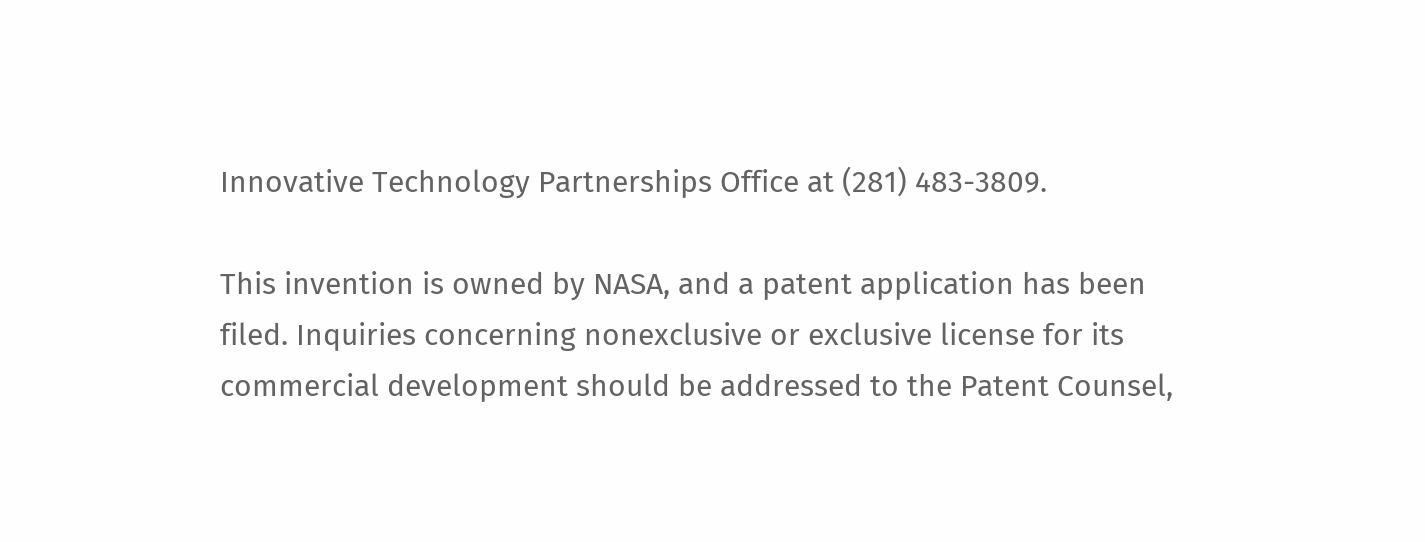Innovative Technology Partnerships Office at (281) 483-3809.

This invention is owned by NASA, and a patent application has been filed. Inquiries concerning nonexclusive or exclusive license for its commercial development should be addressed to the Patent Counsel,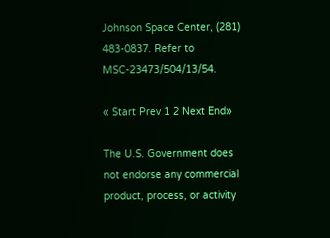Johnson Space Center, (281) 483-0837. Refer to MSC-23473/504/13/54.

« Start Prev 1 2 Next End»

The U.S. Government does not endorse any commercial product, process, or activity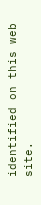identified on this web site.